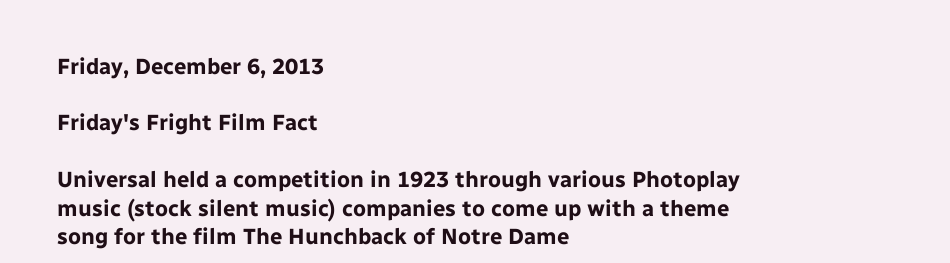Friday, December 6, 2013

Friday's Fright Film Fact

Universal held a competition in 1923 through various Photoplay music (stock silent music) companies to come up with a theme song for the film The Hunchback of Notre Dame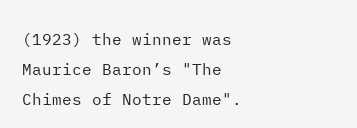(1923) the winner was Maurice Baron’s "The Chimes of Notre Dame".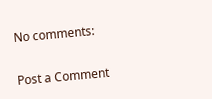No comments:

Post a Comment